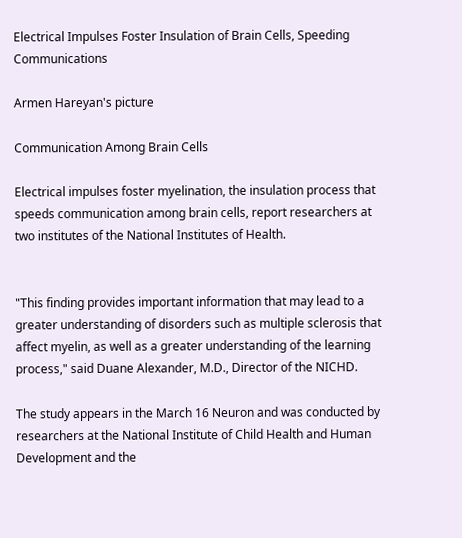Electrical Impulses Foster Insulation of Brain Cells, Speeding Communications

Armen Hareyan's picture

Communication Among Brain Cells

Electrical impulses foster myelination, the insulation process that speeds communication among brain cells, report researchers at two institutes of the National Institutes of Health.


"This finding provides important information that may lead to a greater understanding of disorders such as multiple sclerosis that affect myelin, as well as a greater understanding of the learning process," said Duane Alexander, M.D., Director of the NICHD.

The study appears in the March 16 Neuron and was conducted by researchers at the National Institute of Child Health and Human Development and the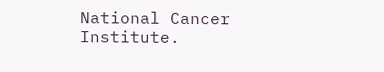National Cancer Institute.